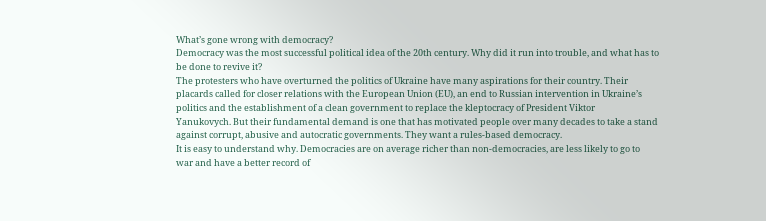What’s gone wrong with democracy?
Democracy was the most successful political idea of the 20th century. Why did it run into trouble, and what has to
be done to revive it?
The protesters who have overturned the politics of Ukraine have many aspirations for their country. Their
placards called for closer relations with the European Union (EU), an end to Russian intervention in Ukraine’s
politics and the establishment of a clean government to replace the kleptocracy of President Viktor
Yanukovych. But their fundamental demand is one that has motivated people over many decades to take a stand
against corrupt, abusive and autocratic governments. They want a rules-based democracy.
It is easy to understand why. Democracies are on average richer than non-democracies, are less likely to go to
war and have a better record of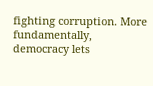fighting corruption. More fundamentally, democracy lets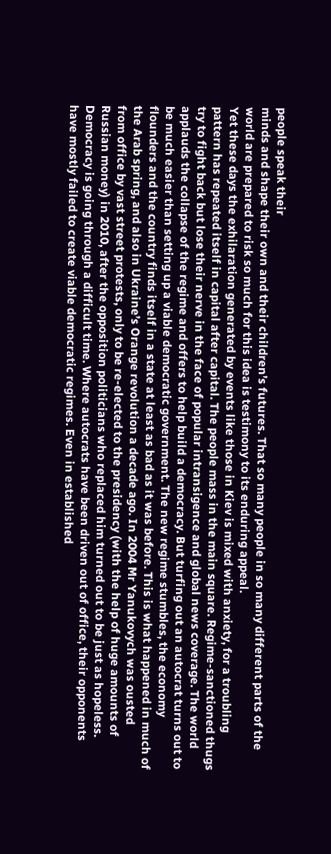people speak their
minds and shape their own and their children’s futures. That so many people in so many different parts of the
world are prepared to risk so much for this idea is testimony to its enduring appeal.
Yet these days the exhilaration generated by events like those in Kiev is mixed with anxiety, for a troubling
pattern has repeated itself in capital after capital. The people mass in the main square. Regime-sanctioned thugs
try to fight back but lose their nerve in the face of popular intransigence and global news coverage. The world
applauds the collapse of the regime and offers to help build a democracy. But turfing out an autocrat turns out to
be much easier than setting up a viable democratic government. The new regime stumbles, the economy
flounders and the country finds itself in a state at least as bad as it was before. This is what happened in much of
the Arab spring, and also in Ukraine’s Orange revolution a decade ago. In 2004 Mr Yanukovych was ousted
from office by vast street protests, only to be re-elected to the presidency (with the help of huge amounts of
Russian money) in 2010, after the opposition politicians who replaced him turned out to be just as hopeless.
Democracy is going through a difficult time. Where autocrats have been driven out of office, their opponents
have mostly failed to create viable democratic regimes. Even in established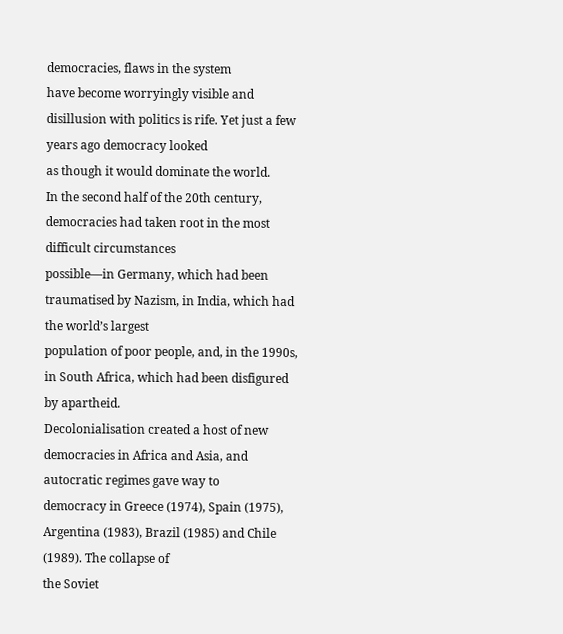democracies, flaws in the system
have become worryingly visible and disillusion with politics is rife. Yet just a few years ago democracy looked
as though it would dominate the world.
In the second half of the 20th century, democracies had taken root in the most difficult circumstances
possible—in Germany, which had been traumatised by Nazism, in India, which had the world’s largest
population of poor people, and, in the 1990s, in South Africa, which had been disfigured by apartheid.
Decolonialisation created a host of new democracies in Africa and Asia, and autocratic regimes gave way to
democracy in Greece (1974), Spain (1975), Argentina (1983), Brazil (1985) and Chile (1989). The collapse of
the Soviet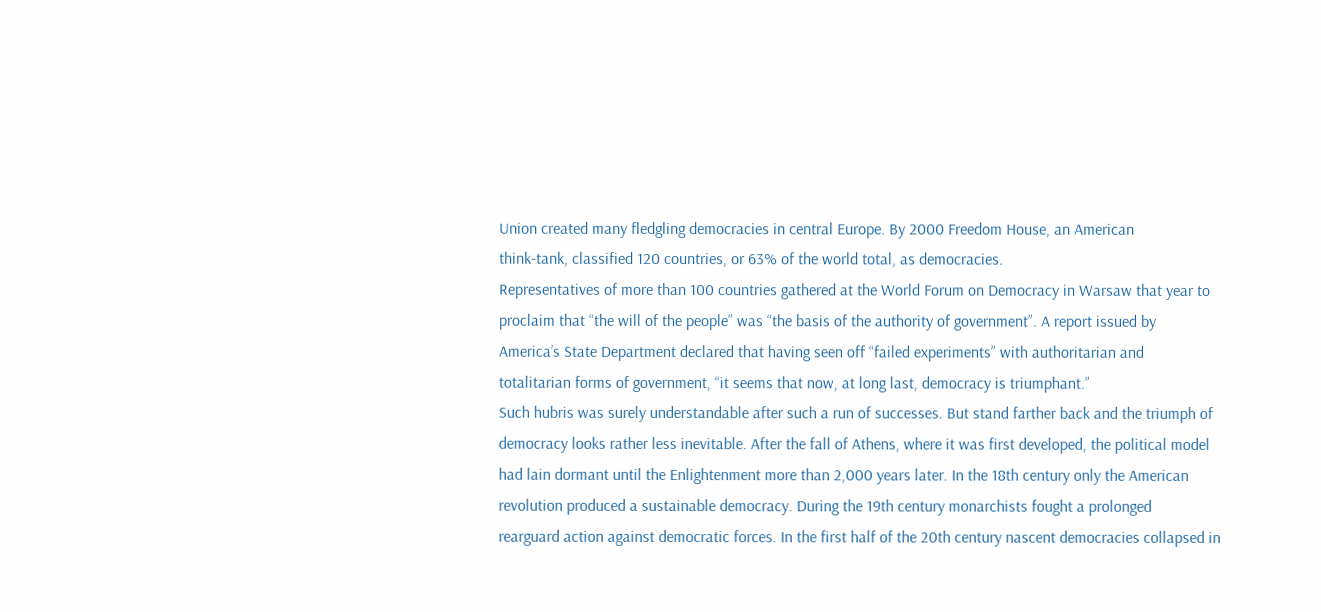Union created many fledgling democracies in central Europe. By 2000 Freedom House, an American
think-tank, classified 120 countries, or 63% of the world total, as democracies.
Representatives of more than 100 countries gathered at the World Forum on Democracy in Warsaw that year to
proclaim that “the will of the people” was “the basis of the authority of government”. A report issued by
America’s State Department declared that having seen off “failed experiments” with authoritarian and
totalitarian forms of government, “it seems that now, at long last, democracy is triumphant.”
Such hubris was surely understandable after such a run of successes. But stand farther back and the triumph of
democracy looks rather less inevitable. After the fall of Athens, where it was first developed, the political model
had lain dormant until the Enlightenment more than 2,000 years later. In the 18th century only the American
revolution produced a sustainable democracy. During the 19th century monarchists fought a prolonged
rearguard action against democratic forces. In the first half of the 20th century nascent democracies collapsed in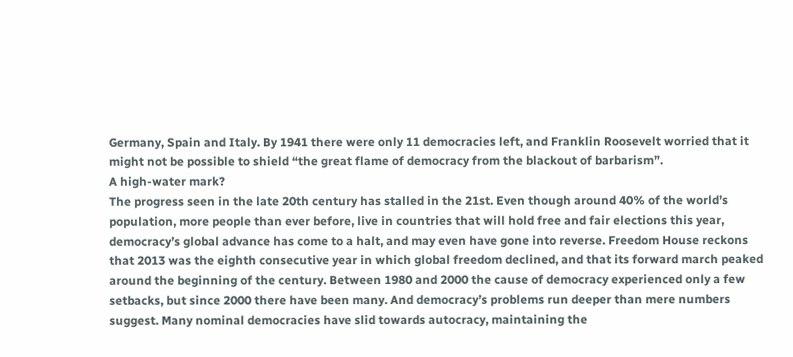Germany, Spain and Italy. By 1941 there were only 11 democracies left, and Franklin Roosevelt worried that it
might not be possible to shield “the great flame of democracy from the blackout of barbarism”.
A high-water mark?
The progress seen in the late 20th century has stalled in the 21st. Even though around 40% of the world’s
population, more people than ever before, live in countries that will hold free and fair elections this year,
democracy’s global advance has come to a halt, and may even have gone into reverse. Freedom House reckons
that 2013 was the eighth consecutive year in which global freedom declined, and that its forward march peaked
around the beginning of the century. Between 1980 and 2000 the cause of democracy experienced only a few
setbacks, but since 2000 there have been many. And democracy’s problems run deeper than mere numbers
suggest. Many nominal democracies have slid towards autocracy, maintaining the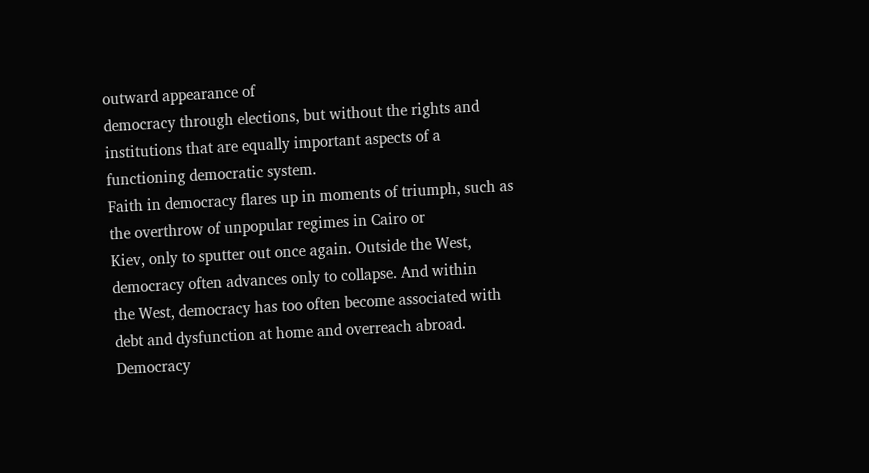outward appearance of
democracy through elections, but without the rights and institutions that are equally important aspects of a
functioning democratic system.
Faith in democracy flares up in moments of triumph, such as the overthrow of unpopular regimes in Cairo or
Kiev, only to sputter out once again. Outside the West, democracy often advances only to collapse. And within
the West, democracy has too often become associated with debt and dysfunction at home and overreach abroad.
Democracy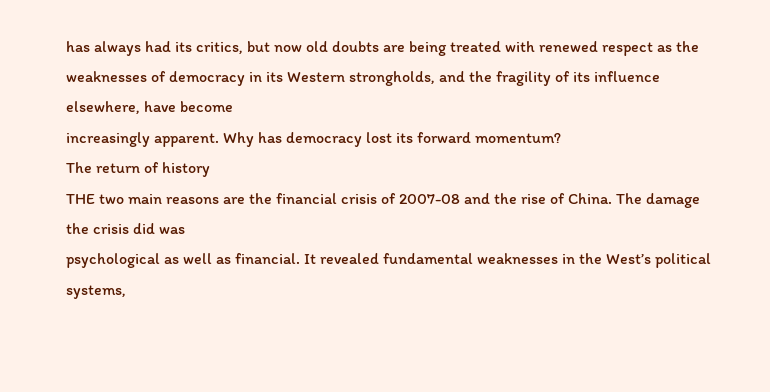has always had its critics, but now old doubts are being treated with renewed respect as the
weaknesses of democracy in its Western strongholds, and the fragility of its influence elsewhere, have become
increasingly apparent. Why has democracy lost its forward momentum?
The return of history
THE two main reasons are the financial crisis of 2007-08 and the rise of China. The damage the crisis did was
psychological as well as financial. It revealed fundamental weaknesses in the West’s political systems,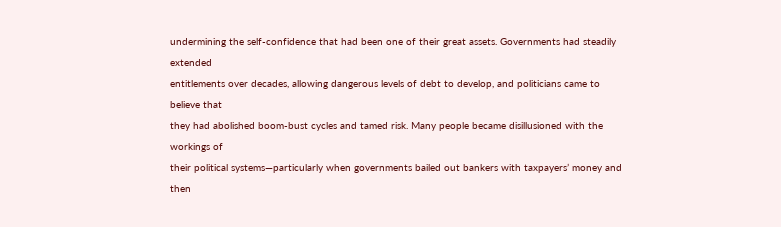undermining the self-confidence that had been one of their great assets. Governments had steadily extended
entitlements over decades, allowing dangerous levels of debt to develop, and politicians came to believe that
they had abolished boom-bust cycles and tamed risk. Many people became disillusioned with the workings of
their political systems—particularly when governments bailed out bankers with taxpayers’ money and then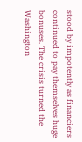stood by impotently as financiers continued to pay themselves huge bonuses. The crisis turned the Washington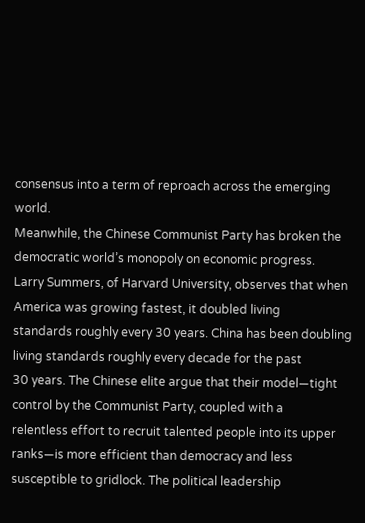consensus into a term of reproach across the emerging world.
Meanwhile, the Chinese Communist Party has broken the democratic world’s monopoly on economic progress.
Larry Summers, of Harvard University, observes that when America was growing fastest, it doubled living
standards roughly every 30 years. China has been doubling living standards roughly every decade for the past
30 years. The Chinese elite argue that their model—tight control by the Communist Party, coupled with a
relentless effort to recruit talented people into its upper ranks—is more efficient than democracy and less
susceptible to gridlock. The political leadership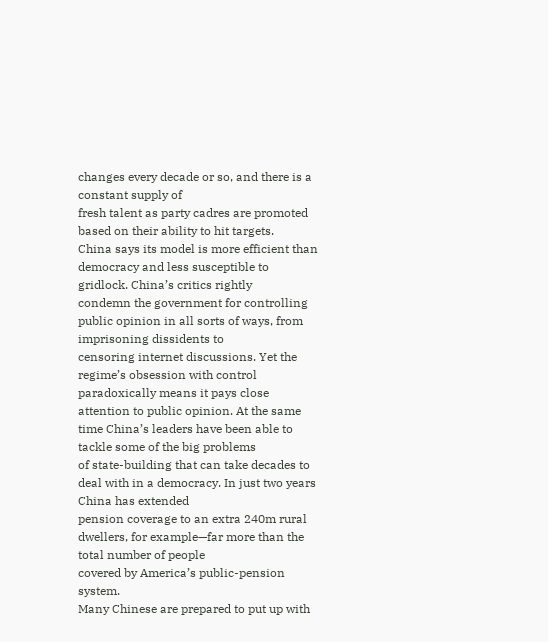changes every decade or so, and there is a constant supply of
fresh talent as party cadres are promoted based on their ability to hit targets.
China says its model is more efficient than democracy and less susceptible to gridlock. China’s critics rightly
condemn the government for controlling public opinion in all sorts of ways, from imprisoning dissidents to
censoring internet discussions. Yet the regime’s obsession with control paradoxically means it pays close
attention to public opinion. At the same time China’s leaders have been able to tackle some of the big problems
of state-building that can take decades to deal with in a democracy. In just two years China has extended
pension coverage to an extra 240m rural dwellers, for example—far more than the total number of people
covered by America’s public-pension system.
Many Chinese are prepared to put up with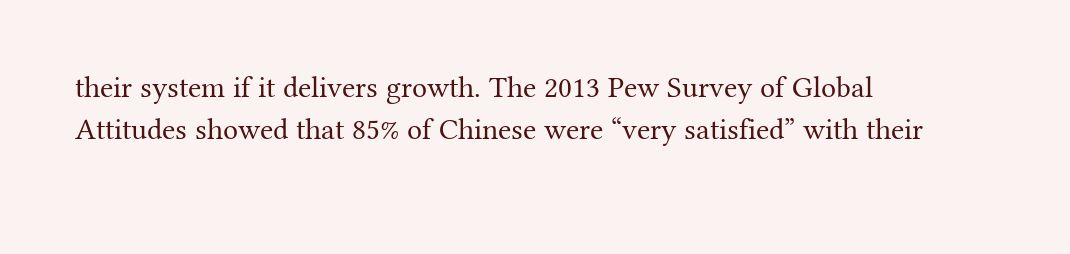their system if it delivers growth. The 2013 Pew Survey of Global
Attitudes showed that 85% of Chinese were “very satisfied” with their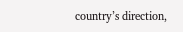country’s direction,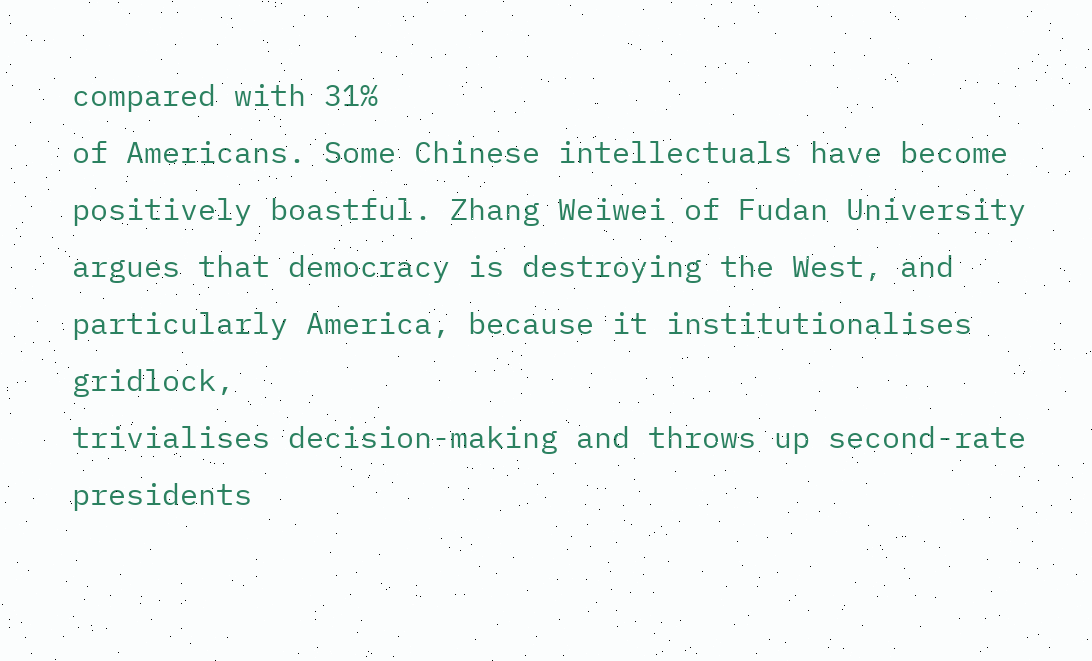compared with 31%
of Americans. Some Chinese intellectuals have become positively boastful. Zhang Weiwei of Fudan University
argues that democracy is destroying the West, and particularly America, because it institutionalises gridlock,
trivialises decision-making and throws up second-rate presidents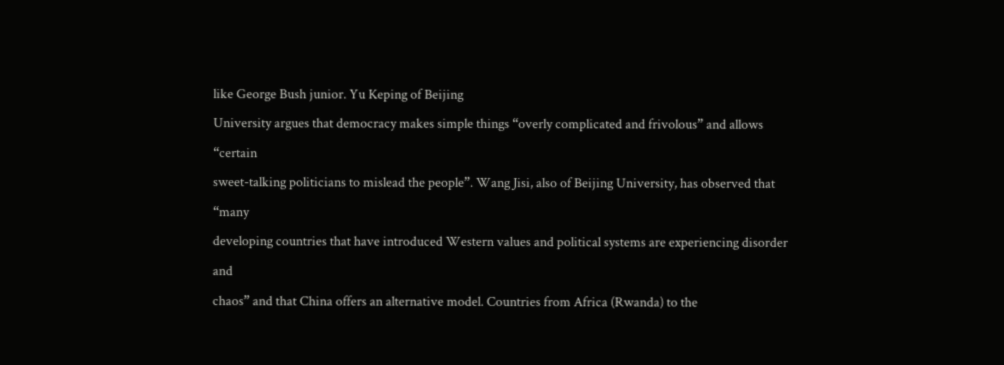like George Bush junior. Yu Keping of Beijing
University argues that democracy makes simple things “overly complicated and frivolous” and allows “certain
sweet-talking politicians to mislead the people”. Wang Jisi, also of Beijing University, has observed that “many
developing countries that have introduced Western values and political systems are experiencing disorder and
chaos” and that China offers an alternative model. Countries from Africa (Rwanda) to the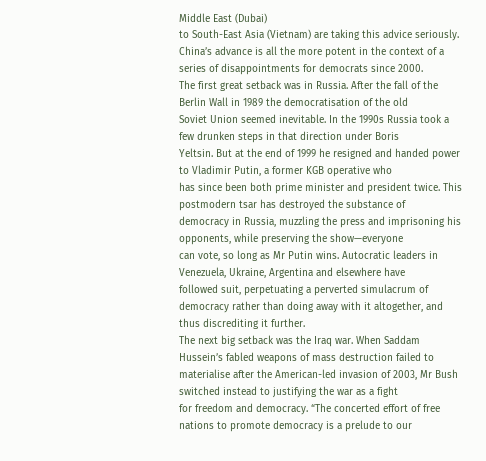Middle East (Dubai)
to South-East Asia (Vietnam) are taking this advice seriously.
China’s advance is all the more potent in the context of a series of disappointments for democrats since 2000.
The first great setback was in Russia. After the fall of the Berlin Wall in 1989 the democratisation of the old
Soviet Union seemed inevitable. In the 1990s Russia took a few drunken steps in that direction under Boris
Yeltsin. But at the end of 1999 he resigned and handed power to Vladimir Putin, a former KGB operative who
has since been both prime minister and president twice. This postmodern tsar has destroyed the substance of
democracy in Russia, muzzling the press and imprisoning his opponents, while preserving the show—everyone
can vote, so long as Mr Putin wins. Autocratic leaders in Venezuela, Ukraine, Argentina and elsewhere have
followed suit, perpetuating a perverted simulacrum of democracy rather than doing away with it altogether, and
thus discrediting it further.
The next big setback was the Iraq war. When Saddam Hussein’s fabled weapons of mass destruction failed to
materialise after the American-led invasion of 2003, Mr Bush switched instead to justifying the war as a fight
for freedom and democracy. “The concerted effort of free nations to promote democracy is a prelude to our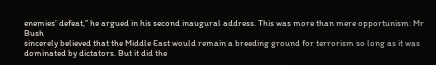enemies’ defeat,” he argued in his second inaugural address. This was more than mere opportunism: Mr Bush
sincerely believed that the Middle East would remain a breeding ground for terrorism so long as it was
dominated by dictators. But it did the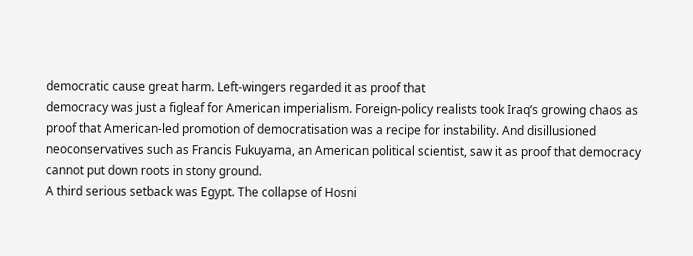democratic cause great harm. Left-wingers regarded it as proof that
democracy was just a figleaf for American imperialism. Foreign-policy realists took Iraq’s growing chaos as
proof that American-led promotion of democratisation was a recipe for instability. And disillusioned
neoconservatives such as Francis Fukuyama, an American political scientist, saw it as proof that democracy
cannot put down roots in stony ground.
A third serious setback was Egypt. The collapse of Hosni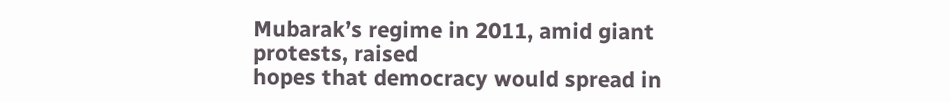Mubarak’s regime in 2011, amid giant protests, raised
hopes that democracy would spread in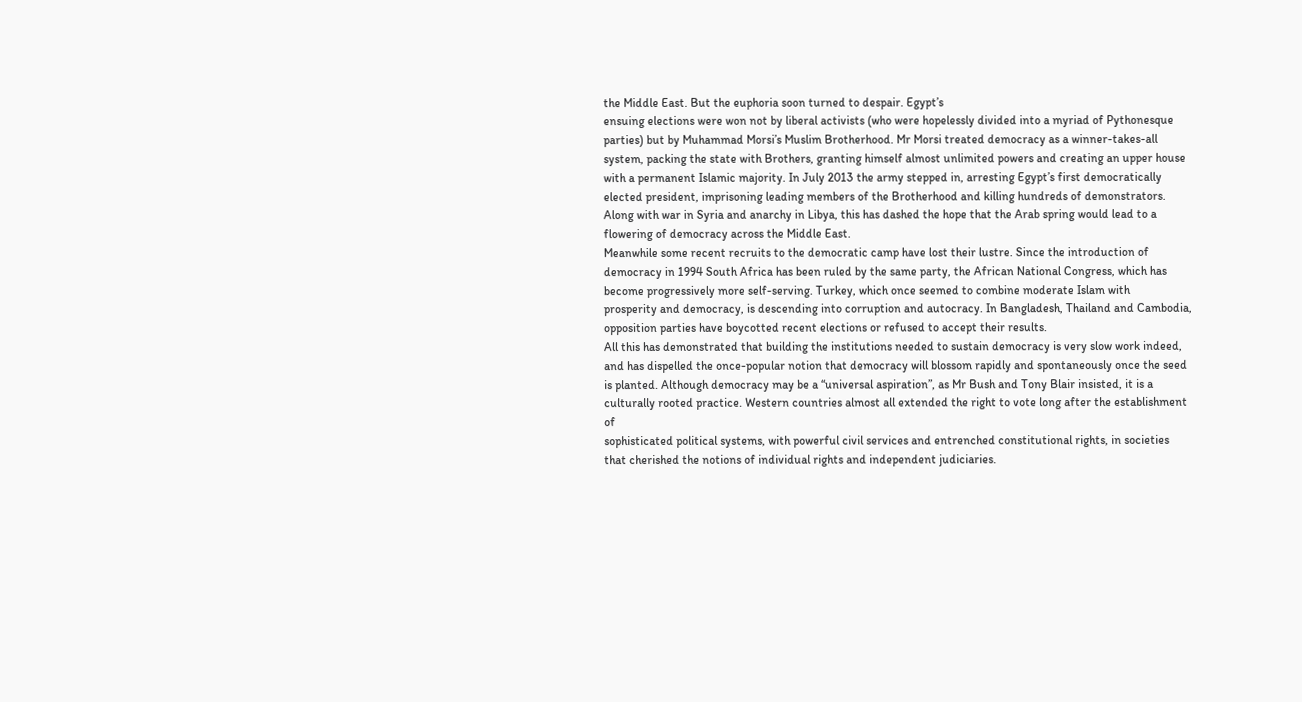the Middle East. But the euphoria soon turned to despair. Egypt’s
ensuing elections were won not by liberal activists (who were hopelessly divided into a myriad of Pythonesque
parties) but by Muhammad Morsi’s Muslim Brotherhood. Mr Morsi treated democracy as a winner-takes-all
system, packing the state with Brothers, granting himself almost unlimited powers and creating an upper house
with a permanent Islamic majority. In July 2013 the army stepped in, arresting Egypt’s first democratically
elected president, imprisoning leading members of the Brotherhood and killing hundreds of demonstrators.
Along with war in Syria and anarchy in Libya, this has dashed the hope that the Arab spring would lead to a
flowering of democracy across the Middle East.
Meanwhile some recent recruits to the democratic camp have lost their lustre. Since the introduction of
democracy in 1994 South Africa has been ruled by the same party, the African National Congress, which has
become progressively more self-serving. Turkey, which once seemed to combine moderate Islam with
prosperity and democracy, is descending into corruption and autocracy. In Bangladesh, Thailand and Cambodia,
opposition parties have boycotted recent elections or refused to accept their results.
All this has demonstrated that building the institutions needed to sustain democracy is very slow work indeed,
and has dispelled the once-popular notion that democracy will blossom rapidly and spontaneously once the seed
is planted. Although democracy may be a “universal aspiration”, as Mr Bush and Tony Blair insisted, it is a
culturally rooted practice. Western countries almost all extended the right to vote long after the establishment of
sophisticated political systems, with powerful civil services and entrenched constitutional rights, in societies
that cherished the notions of individual rights and independent judiciaries.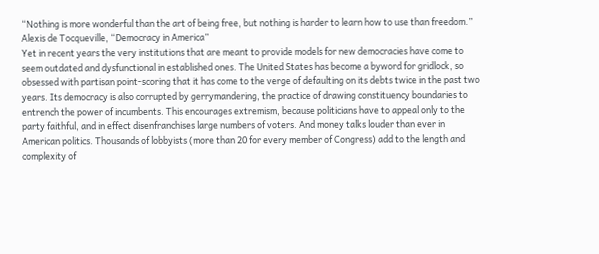“Nothing is more wonderful than the art of being free, but nothing is harder to learn how to use than freedom.”
Alexis de Tocqueville, “Democracy in America”
Yet in recent years the very institutions that are meant to provide models for new democracies have come to
seem outdated and dysfunctional in established ones. The United States has become a byword for gridlock, so
obsessed with partisan point-scoring that it has come to the verge of defaulting on its debts twice in the past two
years. Its democracy is also corrupted by gerrymandering, the practice of drawing constituency boundaries to
entrench the power of incumbents. This encourages extremism, because politicians have to appeal only to the
party faithful, and in effect disenfranchises large numbers of voters. And money talks louder than ever in
American politics. Thousands of lobbyists (more than 20 for every member of Congress) add to the length and
complexity of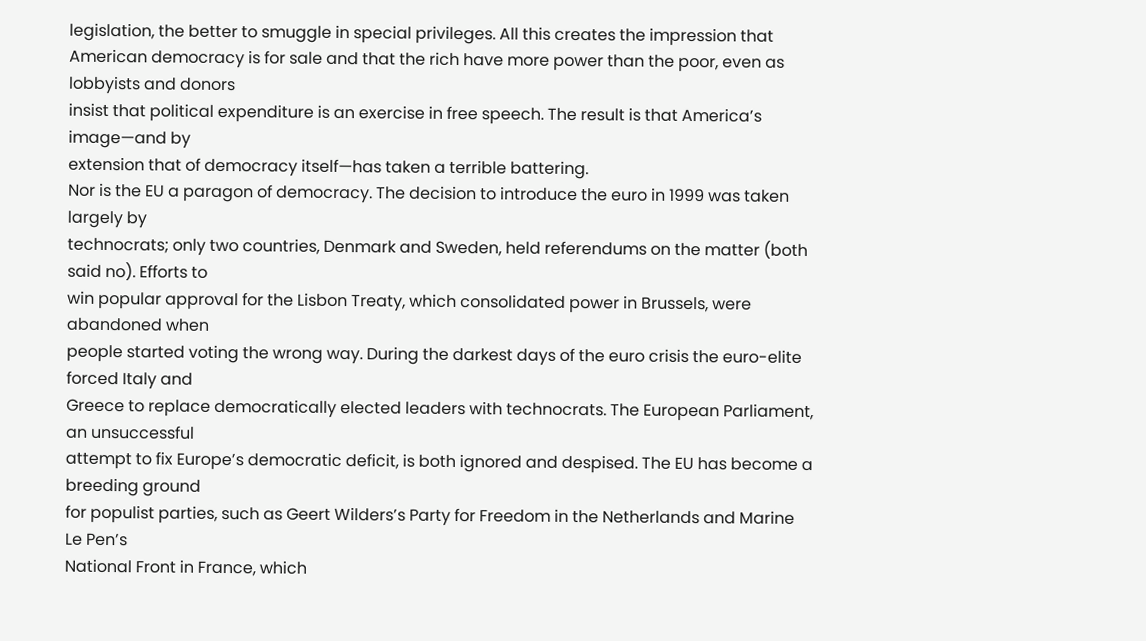legislation, the better to smuggle in special privileges. All this creates the impression that
American democracy is for sale and that the rich have more power than the poor, even as lobbyists and donors
insist that political expenditure is an exercise in free speech. The result is that America’s image—and by
extension that of democracy itself—has taken a terrible battering.
Nor is the EU a paragon of democracy. The decision to introduce the euro in 1999 was taken largely by
technocrats; only two countries, Denmark and Sweden, held referendums on the matter (both said no). Efforts to
win popular approval for the Lisbon Treaty, which consolidated power in Brussels, were abandoned when
people started voting the wrong way. During the darkest days of the euro crisis the euro-elite forced Italy and
Greece to replace democratically elected leaders with technocrats. The European Parliament, an unsuccessful
attempt to fix Europe’s democratic deficit, is both ignored and despised. The EU has become a breeding ground
for populist parties, such as Geert Wilders’s Party for Freedom in the Netherlands and Marine Le Pen’s
National Front in France, which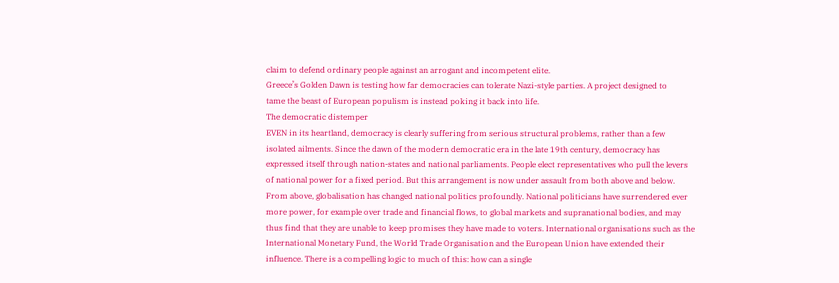claim to defend ordinary people against an arrogant and incompetent elite.
Greece’s Golden Dawn is testing how far democracies can tolerate Nazi-style parties. A project designed to
tame the beast of European populism is instead poking it back into life.
The democratic distemper
EVEN in its heartland, democracy is clearly suffering from serious structural problems, rather than a few
isolated ailments. Since the dawn of the modern democratic era in the late 19th century, democracy has
expressed itself through nation-states and national parliaments. People elect representatives who pull the levers
of national power for a fixed period. But this arrangement is now under assault from both above and below.
From above, globalisation has changed national politics profoundly. National politicians have surrendered ever
more power, for example over trade and financial flows, to global markets and supranational bodies, and may
thus find that they are unable to keep promises they have made to voters. International organisations such as the
International Monetary Fund, the World Trade Organisation and the European Union have extended their
influence. There is a compelling logic to much of this: how can a single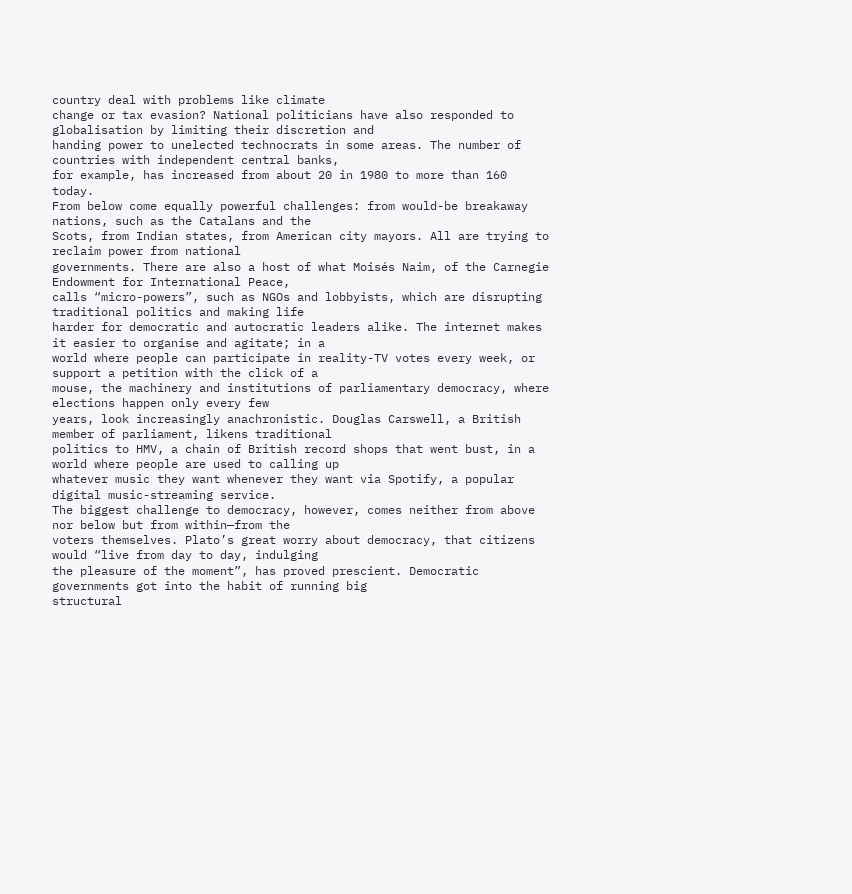country deal with problems like climate
change or tax evasion? National politicians have also responded to globalisation by limiting their discretion and
handing power to unelected technocrats in some areas. The number of countries with independent central banks,
for example, has increased from about 20 in 1980 to more than 160 today.
From below come equally powerful challenges: from would-be breakaway nations, such as the Catalans and the
Scots, from Indian states, from American city mayors. All are trying to reclaim power from national
governments. There are also a host of what Moisés Naim, of the Carnegie Endowment for International Peace,
calls “micro-powers”, such as NGOs and lobbyists, which are disrupting traditional politics and making life
harder for democratic and autocratic leaders alike. The internet makes it easier to organise and agitate; in a
world where people can participate in reality-TV votes every week, or support a petition with the click of a
mouse, the machinery and institutions of parliamentary democracy, where elections happen only every few
years, look increasingly anachronistic. Douglas Carswell, a British member of parliament, likens traditional
politics to HMV, a chain of British record shops that went bust, in a world where people are used to calling up
whatever music they want whenever they want via Spotify, a popular digital music-streaming service.
The biggest challenge to democracy, however, comes neither from above nor below but from within—from the
voters themselves. Plato’s great worry about democracy, that citizens would “live from day to day, indulging
the pleasure of the moment”, has proved prescient. Democratic governments got into the habit of running big
structural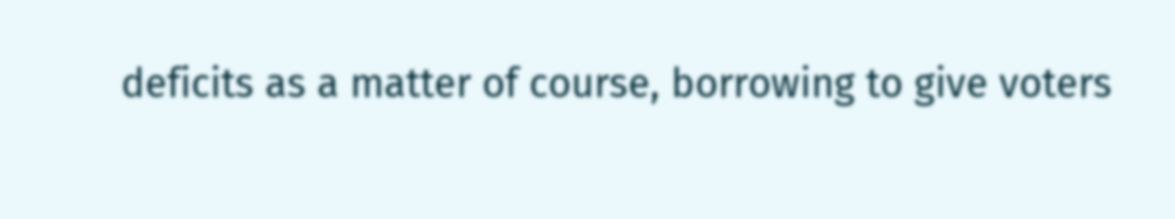deficits as a matter of course, borrowing to give voters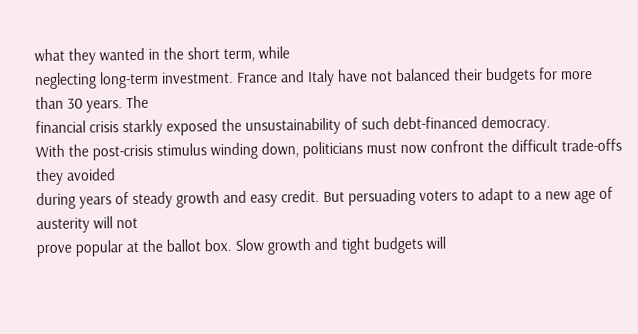what they wanted in the short term, while
neglecting long-term investment. France and Italy have not balanced their budgets for more than 30 years. The
financial crisis starkly exposed the unsustainability of such debt-financed democracy.
With the post-crisis stimulus winding down, politicians must now confront the difficult trade-offs they avoided
during years of steady growth and easy credit. But persuading voters to adapt to a new age of austerity will not
prove popular at the ballot box. Slow growth and tight budgets will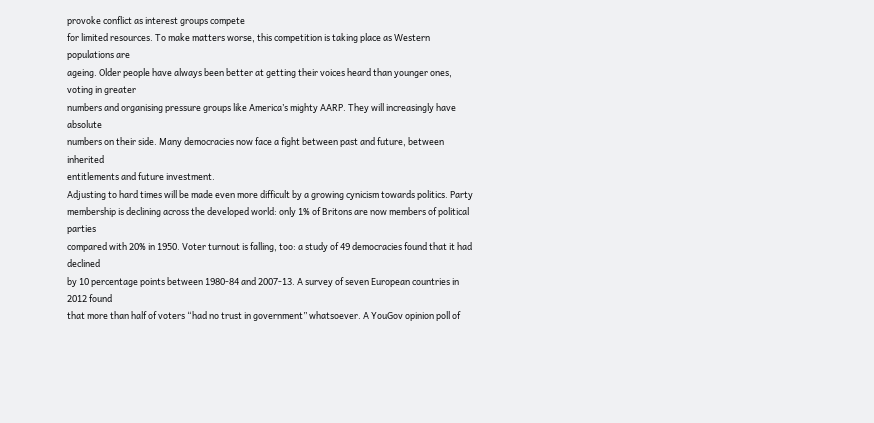provoke conflict as interest groups compete
for limited resources. To make matters worse, this competition is taking place as Western populations are
ageing. Older people have always been better at getting their voices heard than younger ones, voting in greater
numbers and organising pressure groups like America’s mighty AARP. They will increasingly have absolute
numbers on their side. Many democracies now face a fight between past and future, between inherited
entitlements and future investment.
Adjusting to hard times will be made even more difficult by a growing cynicism towards politics. Party
membership is declining across the developed world: only 1% of Britons are now members of political parties
compared with 20% in 1950. Voter turnout is falling, too: a study of 49 democracies found that it had declined
by 10 percentage points between 1980-84 and 2007-13. A survey of seven European countries in 2012 found
that more than half of voters “had no trust in government” whatsoever. A YouGov opinion poll of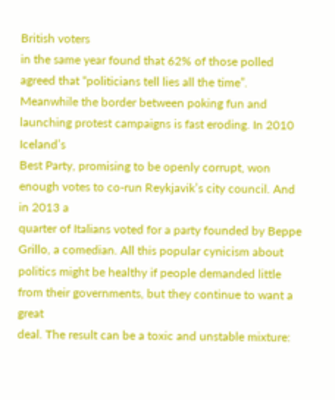British voters
in the same year found that 62% of those polled agreed that “politicians tell lies all the time”.
Meanwhile the border between poking fun and launching protest campaigns is fast eroding. In 2010 Iceland’s
Best Party, promising to be openly corrupt, won enough votes to co-run Reykjavik’s city council. And in 2013 a
quarter of Italians voted for a party founded by Beppe Grillo, a comedian. All this popular cynicism about
politics might be healthy if people demanded little from their governments, but they continue to want a great
deal. The result can be a toxic and unstable mixture: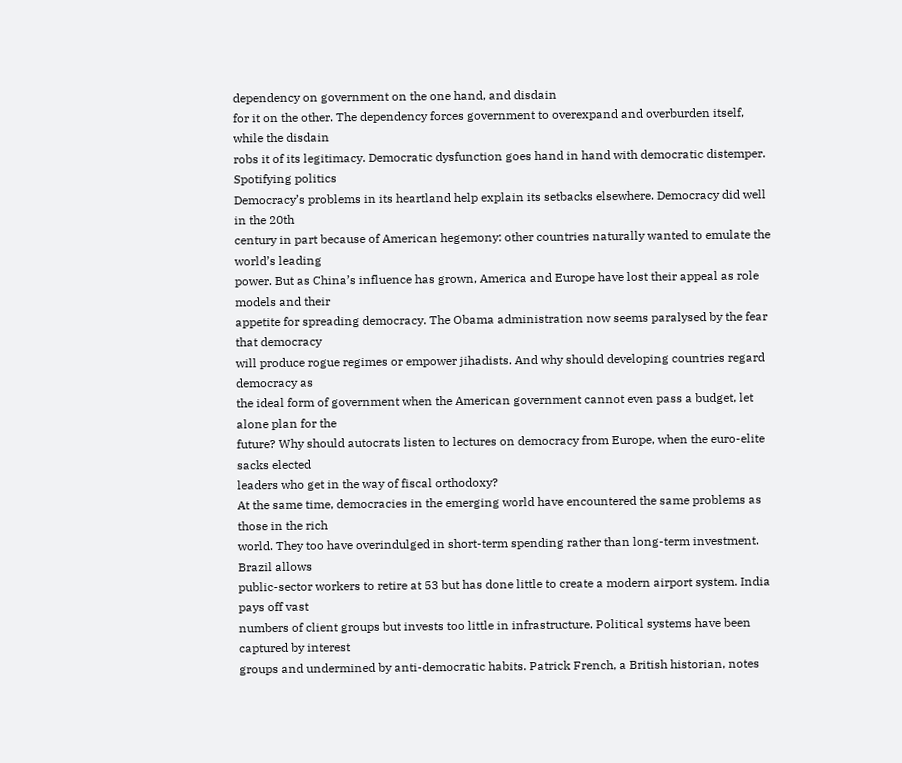dependency on government on the one hand, and disdain
for it on the other. The dependency forces government to overexpand and overburden itself, while the disdain
robs it of its legitimacy. Democratic dysfunction goes hand in hand with democratic distemper.
Spotifying politics
Democracy’s problems in its heartland help explain its setbacks elsewhere. Democracy did well in the 20th
century in part because of American hegemony: other countries naturally wanted to emulate the world’s leading
power. But as China’s influence has grown, America and Europe have lost their appeal as role models and their
appetite for spreading democracy. The Obama administration now seems paralysed by the fear that democracy
will produce rogue regimes or empower jihadists. And why should developing countries regard democracy as
the ideal form of government when the American government cannot even pass a budget, let alone plan for the
future? Why should autocrats listen to lectures on democracy from Europe, when the euro-elite sacks elected
leaders who get in the way of fiscal orthodoxy?
At the same time, democracies in the emerging world have encountered the same problems as those in the rich
world. They too have overindulged in short-term spending rather than long-term investment. Brazil allows
public-sector workers to retire at 53 but has done little to create a modern airport system. India pays off vast
numbers of client groups but invests too little in infrastructure. Political systems have been captured by interest
groups and undermined by anti-democratic habits. Patrick French, a British historian, notes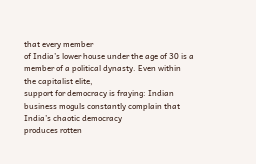that every member
of India’s lower house under the age of 30 is a member of a political dynasty. Even within the capitalist elite,
support for democracy is fraying: Indian business moguls constantly complain that India’s chaotic democracy
produces rotten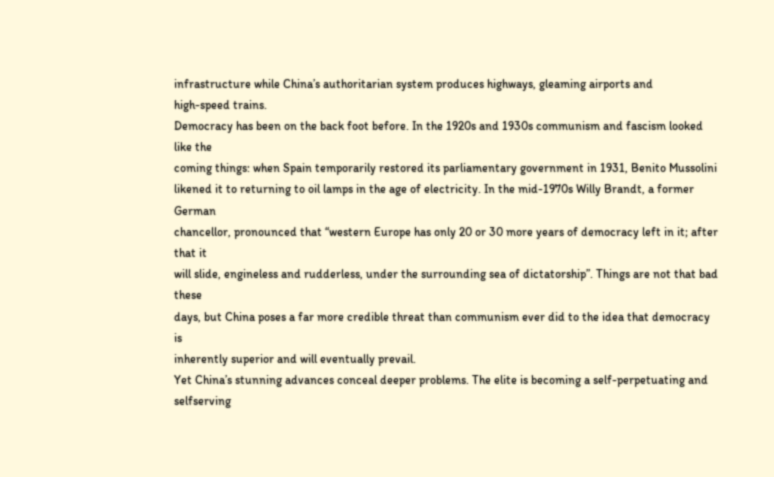infrastructure while China’s authoritarian system produces highways, gleaming airports and
high-speed trains.
Democracy has been on the back foot before. In the 1920s and 1930s communism and fascism looked like the
coming things: when Spain temporarily restored its parliamentary government in 1931, Benito Mussolini
likened it to returning to oil lamps in the age of electricity. In the mid-1970s Willy Brandt, a former German
chancellor, pronounced that “western Europe has only 20 or 30 more years of democracy left in it; after that it
will slide, engineless and rudderless, under the surrounding sea of dictatorship”. Things are not that bad these
days, but China poses a far more credible threat than communism ever did to the idea that democracy is
inherently superior and will eventually prevail.
Yet China’s stunning advances conceal deeper problems. The elite is becoming a self-perpetuating and selfserving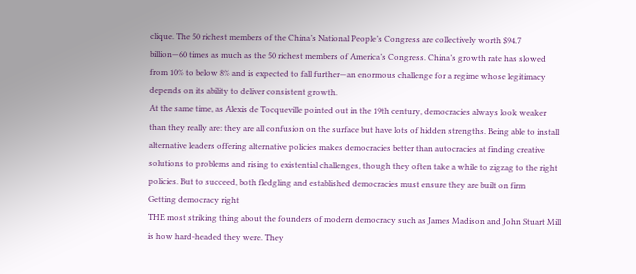clique. The 50 richest members of the China’s National People’s Congress are collectively worth $94.7
billion—60 times as much as the 50 richest members of America’s Congress. China’s growth rate has slowed
from 10% to below 8% and is expected to fall further—an enormous challenge for a regime whose legitimacy
depends on its ability to deliver consistent growth.
At the same time, as Alexis de Tocqueville pointed out in the 19th century, democracies always look weaker
than they really are: they are all confusion on the surface but have lots of hidden strengths. Being able to install
alternative leaders offering alternative policies makes democracies better than autocracies at finding creative
solutions to problems and rising to existential challenges, though they often take a while to zigzag to the right
policies. But to succeed, both fledgling and established democracies must ensure they are built on firm
Getting democracy right
THE most striking thing about the founders of modern democracy such as James Madison and John Stuart Mill
is how hard-headed they were. They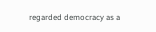regarded democracy as a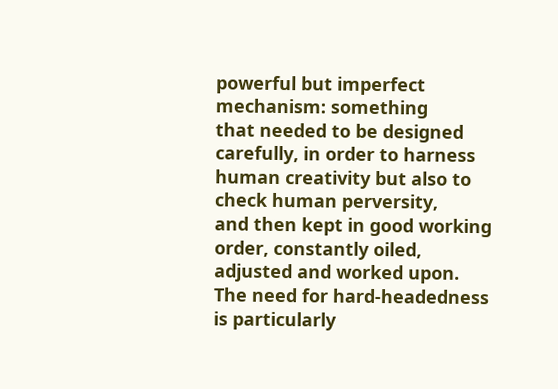powerful but imperfect mechanism: something
that needed to be designed carefully, in order to harness human creativity but also to check human perversity,
and then kept in good working order, constantly oiled, adjusted and worked upon.
The need for hard-headedness is particularly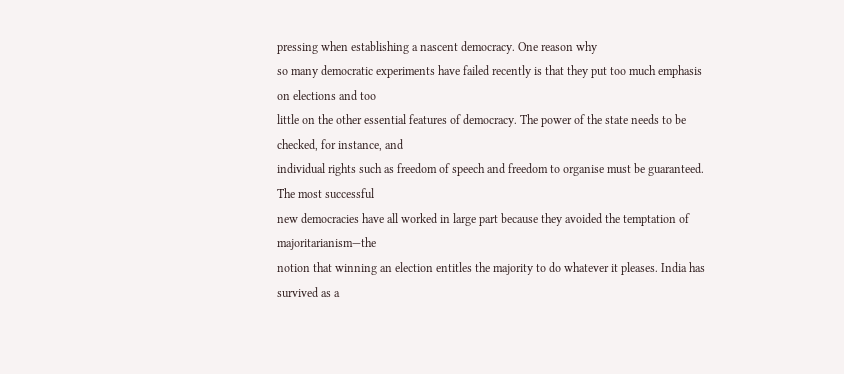pressing when establishing a nascent democracy. One reason why
so many democratic experiments have failed recently is that they put too much emphasis on elections and too
little on the other essential features of democracy. The power of the state needs to be checked, for instance, and
individual rights such as freedom of speech and freedom to organise must be guaranteed. The most successful
new democracies have all worked in large part because they avoided the temptation of majoritarianism—the
notion that winning an election entitles the majority to do whatever it pleases. India has survived as a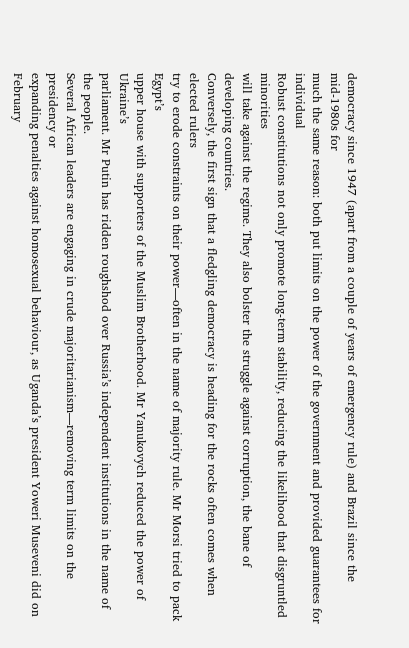democracy since 1947 (apart from a couple of years of emergency rule) and Brazil since the mid-1980s for
much the same reason: both put limits on the power of the government and provided guarantees for individual
Robust constitutions not only promote long-term stability, reducing the likelihood that disgruntled minorities
will take against the regime. They also bolster the struggle against corruption, the bane of developing countries.
Conversely, the first sign that a fledgling democracy is heading for the rocks often comes when elected rulers
try to erode constraints on their power—often in the name of majority rule. Mr Morsi tried to pack Egypt’s
upper house with supporters of the Muslim Brotherhood. Mr Yanukovych reduced the power of Ukraine’s
parliament. Mr Putin has ridden roughshod over Russia’s independent institutions in the name of the people.
Several African leaders are engaging in crude majoritarianism—removing term limits on the presidency or
expanding penalties against homosexual behaviour, as Uganda’s president Yoweri Museveni did on February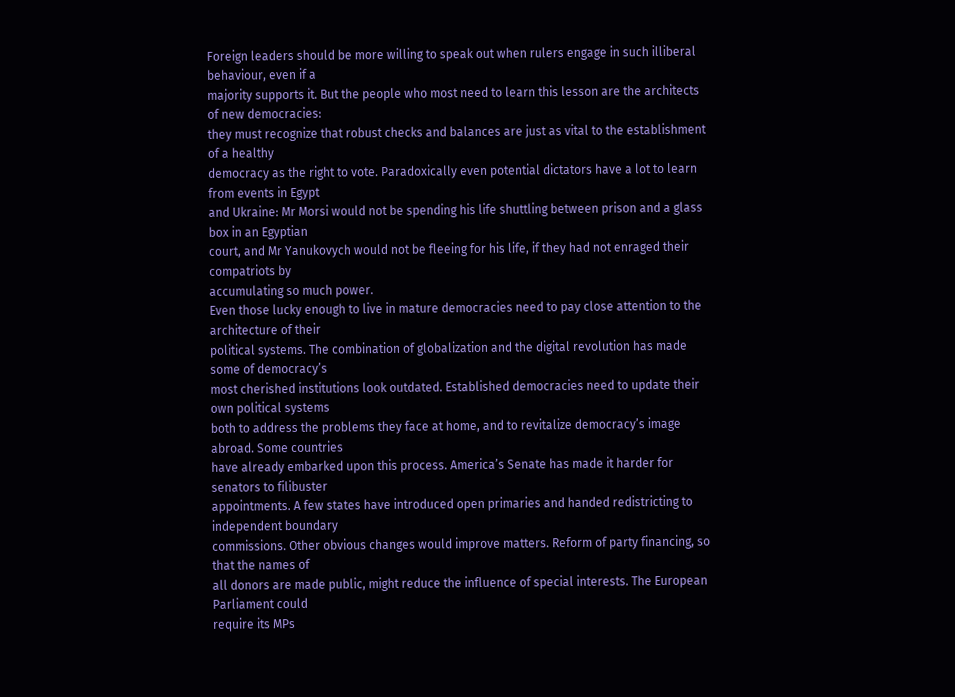Foreign leaders should be more willing to speak out when rulers engage in such illiberal behaviour, even if a
majority supports it. But the people who most need to learn this lesson are the architects of new democracies:
they must recognize that robust checks and balances are just as vital to the establishment of a healthy
democracy as the right to vote. Paradoxically even potential dictators have a lot to learn from events in Egypt
and Ukraine: Mr Morsi would not be spending his life shuttling between prison and a glass box in an Egyptian
court, and Mr Yanukovych would not be fleeing for his life, if they had not enraged their compatriots by
accumulating so much power.
Even those lucky enough to live in mature democracies need to pay close attention to the architecture of their
political systems. The combination of globalization and the digital revolution has made some of democracy’s
most cherished institutions look outdated. Established democracies need to update their own political systems
both to address the problems they face at home, and to revitalize democracy’s image abroad. Some countries
have already embarked upon this process. America’s Senate has made it harder for senators to filibuster
appointments. A few states have introduced open primaries and handed redistricting to independent boundary
commissions. Other obvious changes would improve matters. Reform of party financing, so that the names of
all donors are made public, might reduce the influence of special interests. The European Parliament could
require its MPs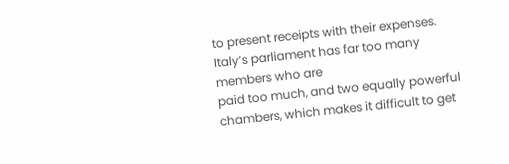to present receipts with their expenses. Italy’s parliament has far too many members who are
paid too much, and two equally powerful chambers, which makes it difficult to get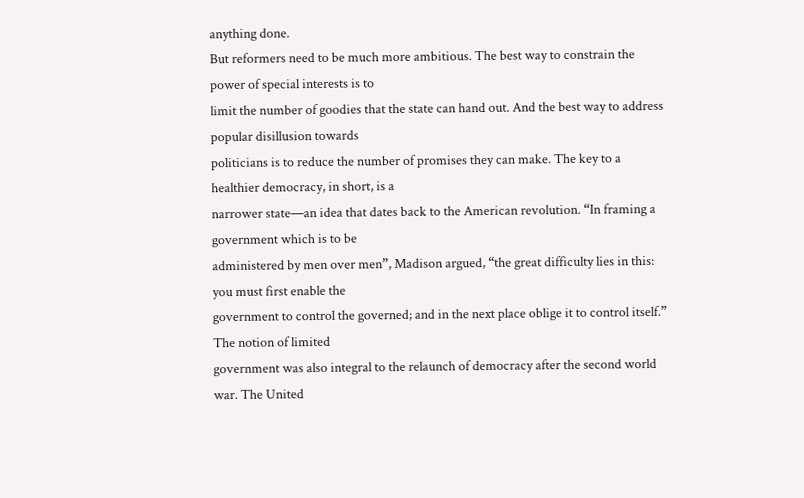anything done.
But reformers need to be much more ambitious. The best way to constrain the power of special interests is to
limit the number of goodies that the state can hand out. And the best way to address popular disillusion towards
politicians is to reduce the number of promises they can make. The key to a healthier democracy, in short, is a
narrower state—an idea that dates back to the American revolution. “In framing a government which is to be
administered by men over men”, Madison argued, “the great difficulty lies in this: you must first enable the
government to control the governed; and in the next place oblige it to control itself.” The notion of limited
government was also integral to the relaunch of democracy after the second world war. The United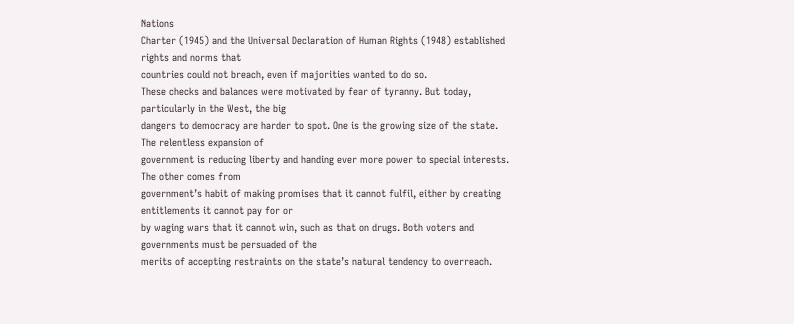Nations
Charter (1945) and the Universal Declaration of Human Rights (1948) established rights and norms that
countries could not breach, even if majorities wanted to do so.
These checks and balances were motivated by fear of tyranny. But today, particularly in the West, the big
dangers to democracy are harder to spot. One is the growing size of the state. The relentless expansion of
government is reducing liberty and handing ever more power to special interests. The other comes from
government’s habit of making promises that it cannot fulfil, either by creating entitlements it cannot pay for or
by waging wars that it cannot win, such as that on drugs. Both voters and governments must be persuaded of the
merits of accepting restraints on the state’s natural tendency to overreach.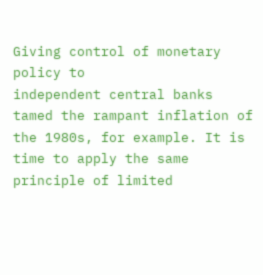Giving control of monetary policy to
independent central banks tamed the rampant inflation of the 1980s, for example. It is time to apply the same
principle of limited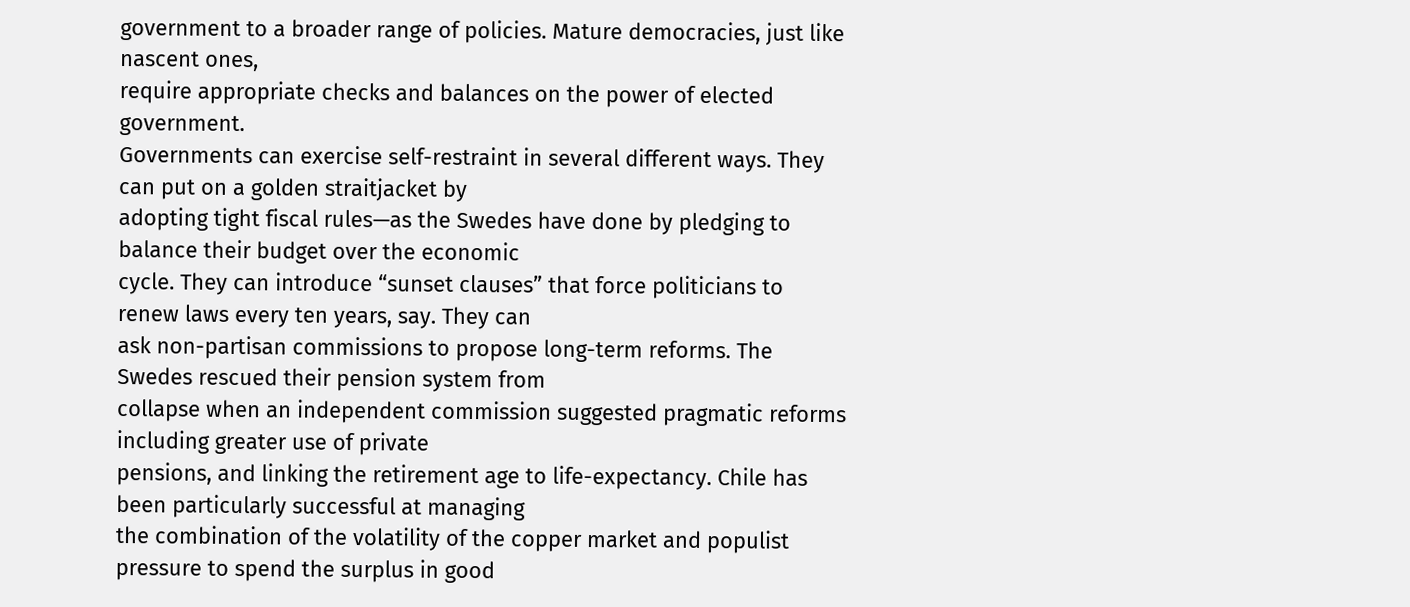government to a broader range of policies. Mature democracies, just like nascent ones,
require appropriate checks and balances on the power of elected government.
Governments can exercise self-restraint in several different ways. They can put on a golden straitjacket by
adopting tight fiscal rules—as the Swedes have done by pledging to balance their budget over the economic
cycle. They can introduce “sunset clauses” that force politicians to renew laws every ten years, say. They can
ask non-partisan commissions to propose long-term reforms. The Swedes rescued their pension system from
collapse when an independent commission suggested pragmatic reforms including greater use of private
pensions, and linking the retirement age to life-expectancy. Chile has been particularly successful at managing
the combination of the volatility of the copper market and populist pressure to spend the surplus in good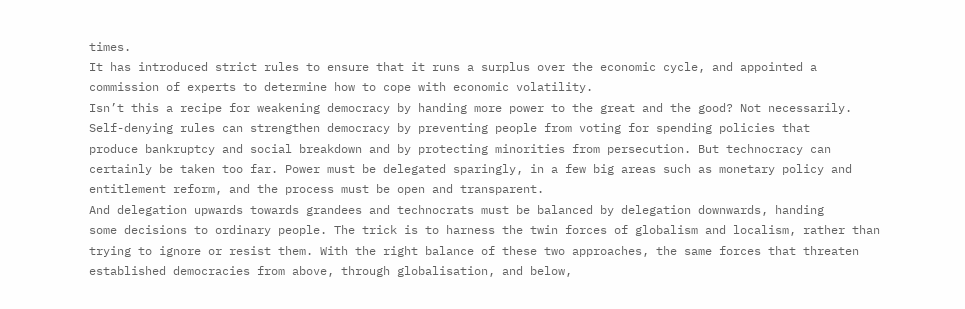times.
It has introduced strict rules to ensure that it runs a surplus over the economic cycle, and appointed a
commission of experts to determine how to cope with economic volatility.
Isn’t this a recipe for weakening democracy by handing more power to the great and the good? Not necessarily.
Self-denying rules can strengthen democracy by preventing people from voting for spending policies that
produce bankruptcy and social breakdown and by protecting minorities from persecution. But technocracy can
certainly be taken too far. Power must be delegated sparingly, in a few big areas such as monetary policy and
entitlement reform, and the process must be open and transparent.
And delegation upwards towards grandees and technocrats must be balanced by delegation downwards, handing
some decisions to ordinary people. The trick is to harness the twin forces of globalism and localism, rather than
trying to ignore or resist them. With the right balance of these two approaches, the same forces that threaten
established democracies from above, through globalisation, and below,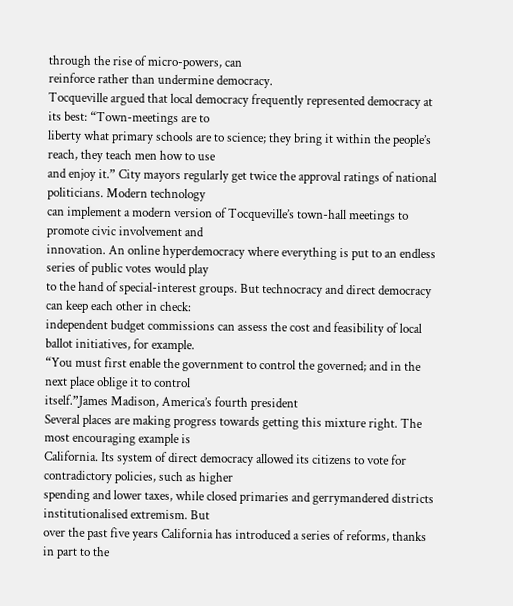through the rise of micro-powers, can
reinforce rather than undermine democracy.
Tocqueville argued that local democracy frequently represented democracy at its best: “Town-meetings are to
liberty what primary schools are to science; they bring it within the people’s reach, they teach men how to use
and enjoy it.” City mayors regularly get twice the approval ratings of national politicians. Modern technology
can implement a modern version of Tocqueville’s town-hall meetings to promote civic involvement and
innovation. An online hyperdemocracy where everything is put to an endless series of public votes would play
to the hand of special-interest groups. But technocracy and direct democracy can keep each other in check:
independent budget commissions can assess the cost and feasibility of local ballot initiatives, for example.
“You must first enable the government to control the governed; and in the next place oblige it to control
itself.”James Madison, America’s fourth president
Several places are making progress towards getting this mixture right. The most encouraging example is
California. Its system of direct democracy allowed its citizens to vote for contradictory policies, such as higher
spending and lower taxes, while closed primaries and gerrymandered districts institutionalised extremism. But
over the past five years California has introduced a series of reforms, thanks in part to the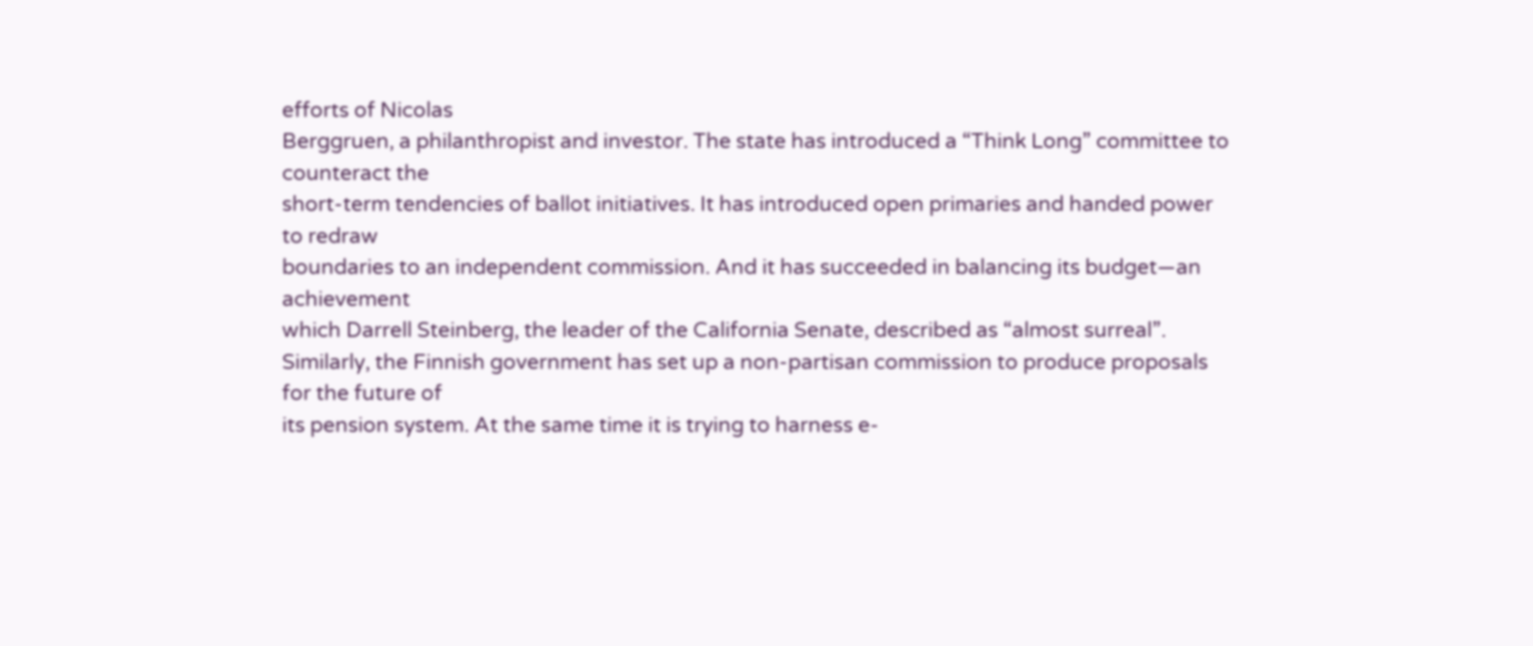efforts of Nicolas
Berggruen, a philanthropist and investor. The state has introduced a “Think Long” committee to counteract the
short-term tendencies of ballot initiatives. It has introduced open primaries and handed power to redraw
boundaries to an independent commission. And it has succeeded in balancing its budget—an achievement
which Darrell Steinberg, the leader of the California Senate, described as “almost surreal”.
Similarly, the Finnish government has set up a non-partisan commission to produce proposals for the future of
its pension system. At the same time it is trying to harness e-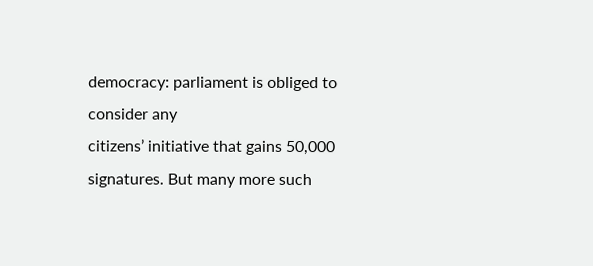democracy: parliament is obliged to consider any
citizens’ initiative that gains 50,000 signatures. But many more such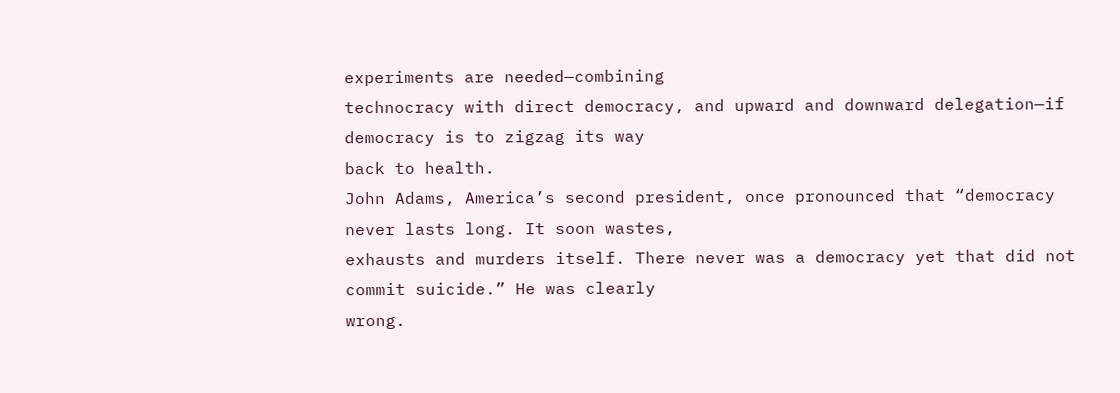experiments are needed—combining
technocracy with direct democracy, and upward and downward delegation—if democracy is to zigzag its way
back to health.
John Adams, America’s second president, once pronounced that “democracy never lasts long. It soon wastes,
exhausts and murders itself. There never was a democracy yet that did not commit suicide.” He was clearly
wrong.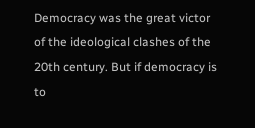Democracy was the great victor of the ideological clashes of the 20th century. But if democracy is to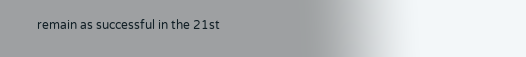remain as successful in the 21st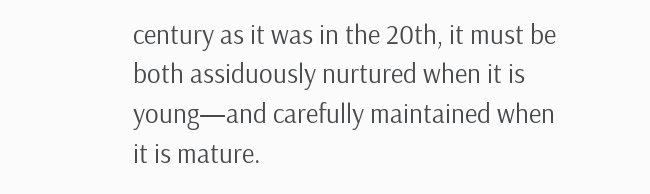century as it was in the 20th, it must be both assiduously nurtured when it is
young—and carefully maintained when it is mature.